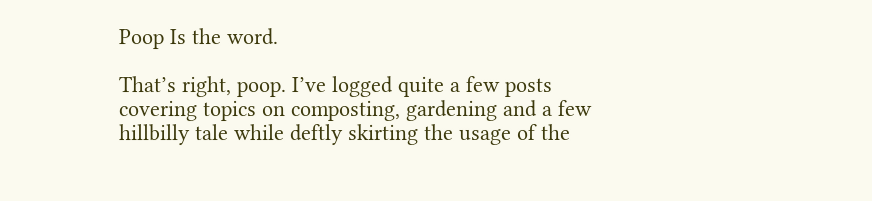Poop Is the word.

That’s right, poop. I’ve logged quite a few posts covering topics on composting, gardening and a few hillbilly tale while deftly skirting the usage of the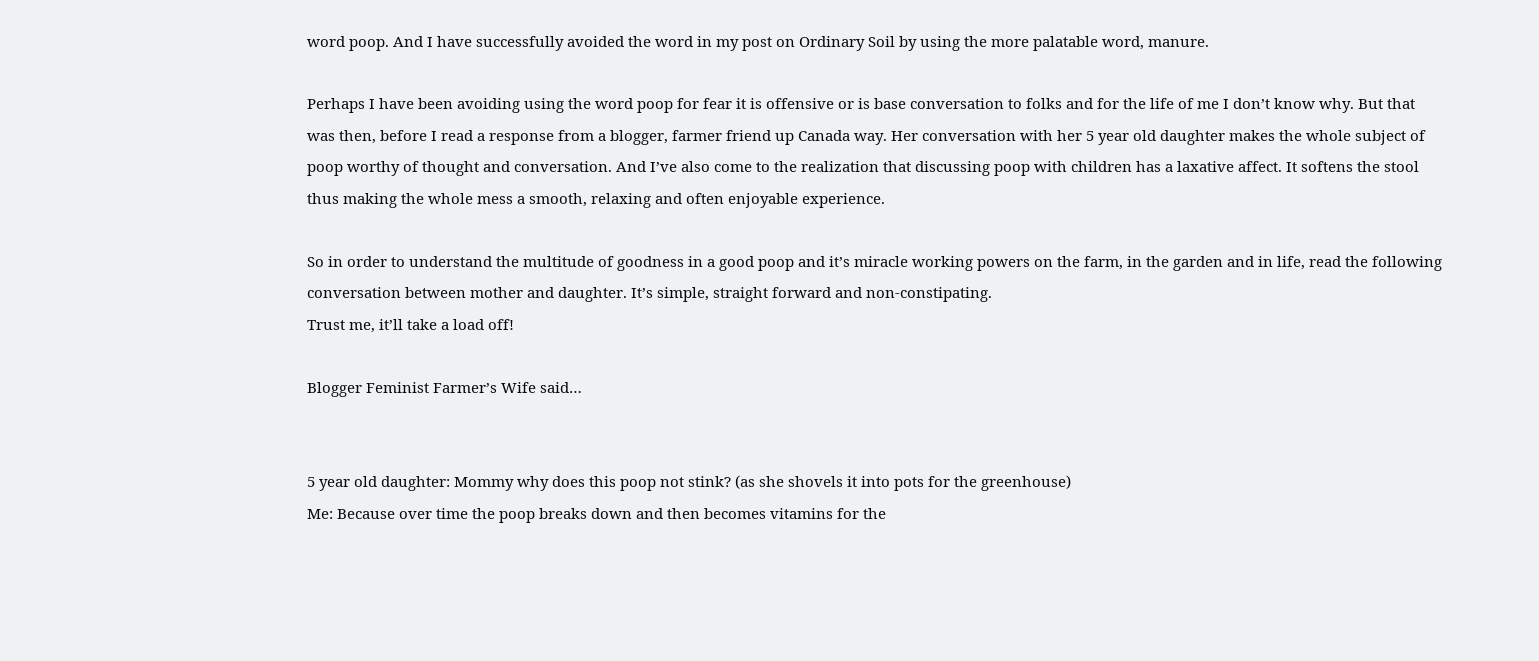word poop. And I have successfully avoided the word in my post on Ordinary Soil by using the more palatable word, manure.

Perhaps I have been avoiding using the word poop for fear it is offensive or is base conversation to folks and for the life of me I don’t know why. But that was then, before I read a response from a blogger, farmer friend up Canada way. Her conversation with her 5 year old daughter makes the whole subject of poop worthy of thought and conversation. And I’ve also come to the realization that discussing poop with children has a laxative affect. It softens the stool thus making the whole mess a smooth, relaxing and often enjoyable experience.

So in order to understand the multitude of goodness in a good poop and it’s miracle working powers on the farm, in the garden and in life, read the following conversation between mother and daughter. It’s simple, straight forward and non-constipating.
Trust me, it’ll take a load off!

Blogger Feminist Farmer’s Wife said…


5 year old daughter: Mommy why does this poop not stink? (as she shovels it into pots for the greenhouse)
Me: Because over time the poop breaks down and then becomes vitamins for the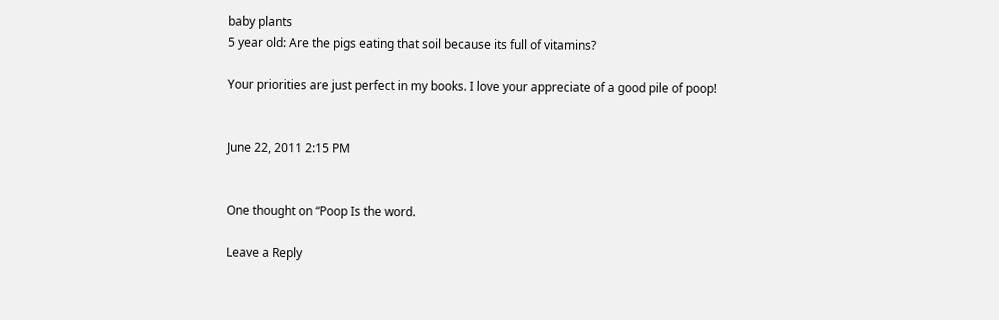baby plants
5 year old: Are the pigs eating that soil because its full of vitamins?

Your priorities are just perfect in my books. I love your appreciate of a good pile of poop!


June 22, 2011 2:15 PM


One thought on “Poop Is the word.

Leave a Reply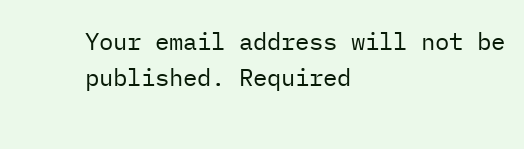Your email address will not be published. Required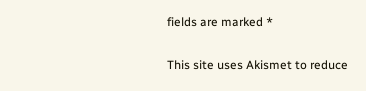fields are marked *

This site uses Akismet to reduce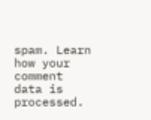spam. Learn how your comment data is processed.